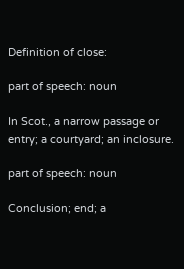Definition of close:

part of speech: noun

In Scot., a narrow passage or entry; a courtyard; an inclosure.

part of speech: noun

Conclusion; end; a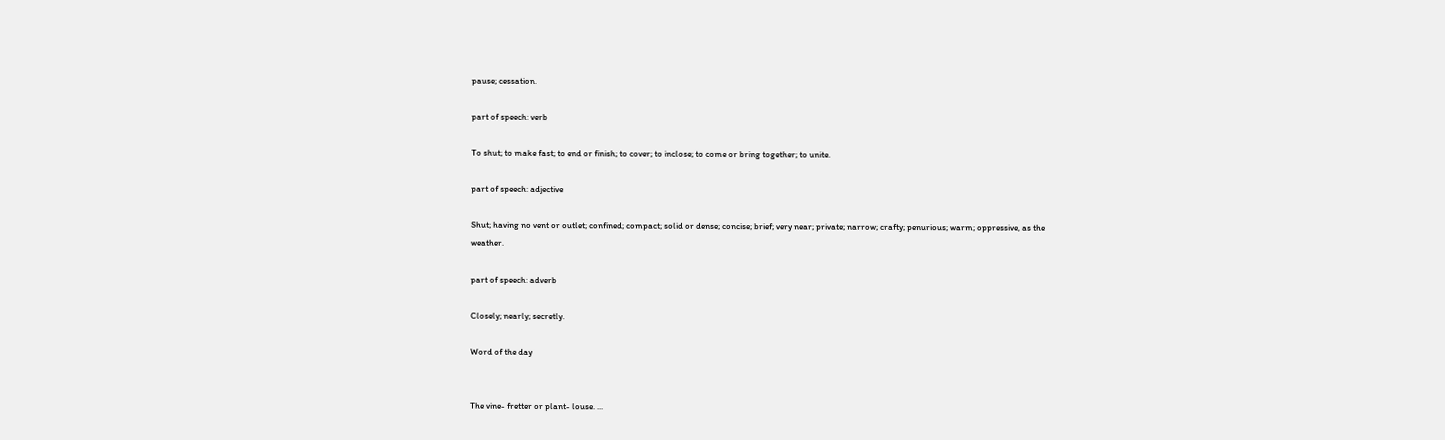pause; cessation.

part of speech: verb

To shut; to make fast; to end or finish; to cover; to inclose; to come or bring together; to unite.

part of speech: adjective

Shut; having no vent or outlet; confined; compact; solid or dense; concise; brief; very near; private; narrow; crafty; penurious; warm; oppressive, as the weather.

part of speech: adverb

Closely; nearly; secretly.

Word of the day


The vine- fretter or plant- louse. ...